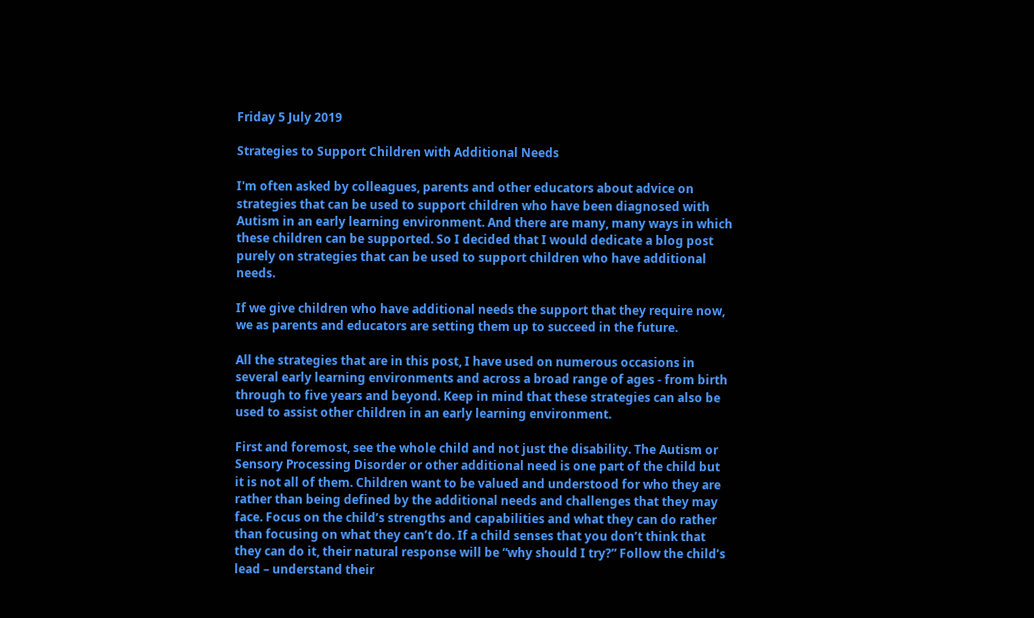Friday 5 July 2019

Strategies to Support Children with Additional Needs

I'm often asked by colleagues, parents and other educators about advice on strategies that can be used to support children who have been diagnosed with Autism in an early learning environment. And there are many, many ways in which these children can be supported. So I decided that I would dedicate a blog post purely on strategies that can be used to support children who have additional needs.

If we give children who have additional needs the support that they require now, we as parents and educators are setting them up to succeed in the future.

All the strategies that are in this post, I have used on numerous occasions in several early learning environments and across a broad range of ages - from birth through to five years and beyond. Keep in mind that these strategies can also be used to assist other children in an early learning environment.

First and foremost, see the whole child and not just the disability. The Autism or Sensory Processing Disorder or other additional need is one part of the child but it is not all of them. Children want to be valued and understood for who they are rather than being defined by the additional needs and challenges that they may face. Focus on the child’s strengths and capabilities and what they can do rather than focusing on what they can’t do. If a child senses that you don’t think that they can do it, their natural response will be “why should I try?” Follow the child’s lead – understand their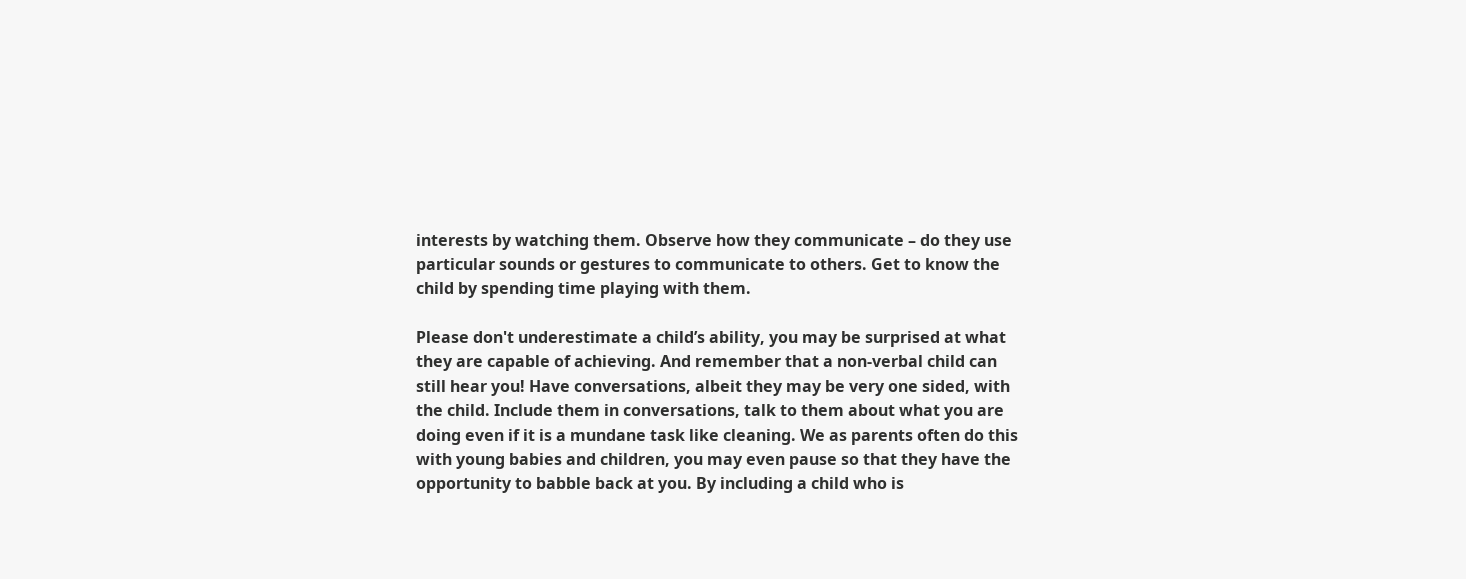interests by watching them. Observe how they communicate – do they use particular sounds or gestures to communicate to others. Get to know the child by spending time playing with them.

Please don't underestimate a child’s ability, you may be surprised at what they are capable of achieving. And remember that a non-verbal child can still hear you! Have conversations, albeit they may be very one sided, with the child. Include them in conversations, talk to them about what you are doing even if it is a mundane task like cleaning. We as parents often do this with young babies and children, you may even pause so that they have the opportunity to babble back at you. By including a child who is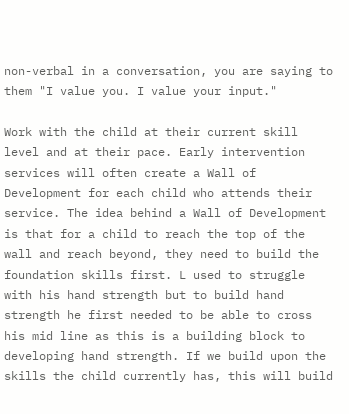non-verbal in a conversation, you are saying to them "I value you. I value your input."

Work with the child at their current skill level and at their pace. Early intervention services will often create a Wall of Development for each child who attends their service. The idea behind a Wall of Development is that for a child to reach the top of the wall and reach beyond, they need to build the foundation skills first. L used to struggle with his hand strength but to build hand strength he first needed to be able to cross his mid line as this is a building block to developing hand strength. If we build upon the skills the child currently has, this will build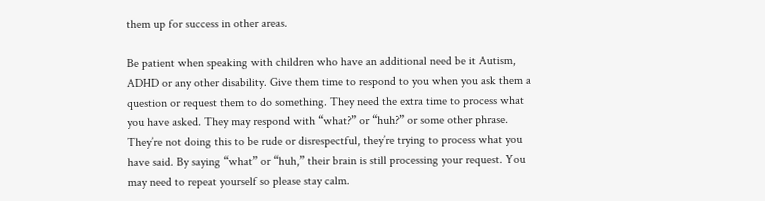them up for success in other areas.

Be patient when speaking with children who have an additional need be it Autism, ADHD or any other disability. Give them time to respond to you when you ask them a question or request them to do something. They need the extra time to process what you have asked. They may respond with “what?” or “huh?” or some other phrase. They’re not doing this to be rude or disrespectful, they’re trying to process what you have said. By saying “what” or “huh,” their brain is still processing your request. You may need to repeat yourself so please stay calm.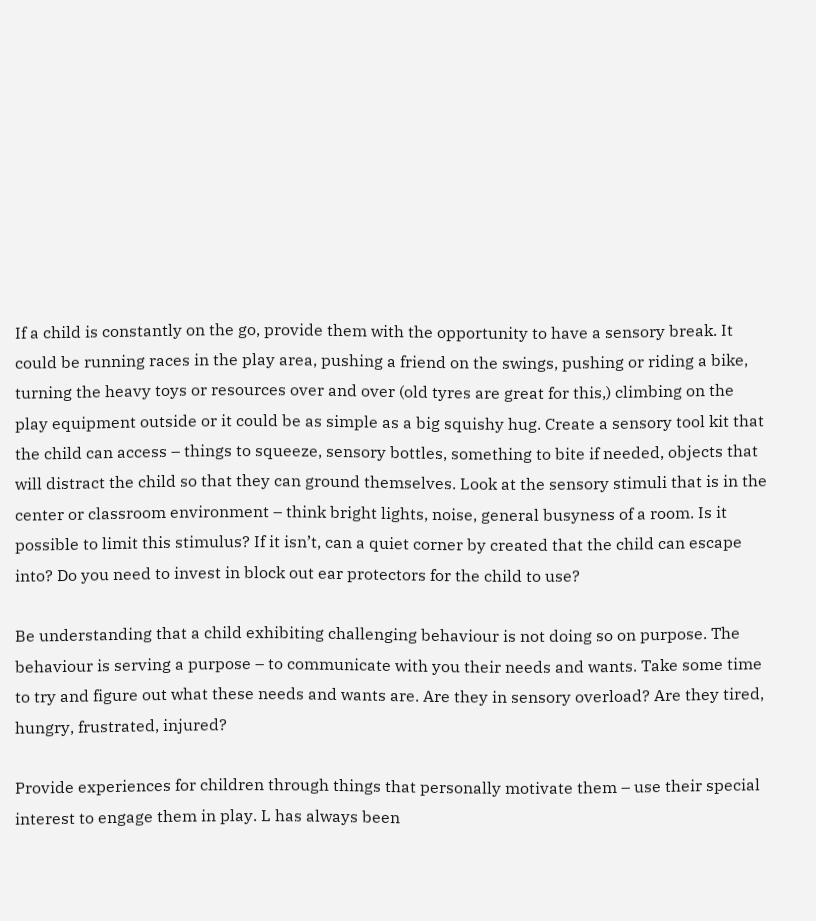If a child is constantly on the go, provide them with the opportunity to have a sensory break. It could be running races in the play area, pushing a friend on the swings, pushing or riding a bike, turning the heavy toys or resources over and over (old tyres are great for this,) climbing on the play equipment outside or it could be as simple as a big squishy hug. Create a sensory tool kit that the child can access – things to squeeze, sensory bottles, something to bite if needed, objects that will distract the child so that they can ground themselves. Look at the sensory stimuli that is in the center or classroom environment – think bright lights, noise, general busyness of a room. Is it possible to limit this stimulus? If it isn’t, can a quiet corner by created that the child can escape into? Do you need to invest in block out ear protectors for the child to use?

Be understanding that a child exhibiting challenging behaviour is not doing so on purpose. The behaviour is serving a purpose – to communicate with you their needs and wants. Take some time to try and figure out what these needs and wants are. Are they in sensory overload? Are they tired, hungry, frustrated, injured?

Provide experiences for children through things that personally motivate them – use their special interest to engage them in play. L has always been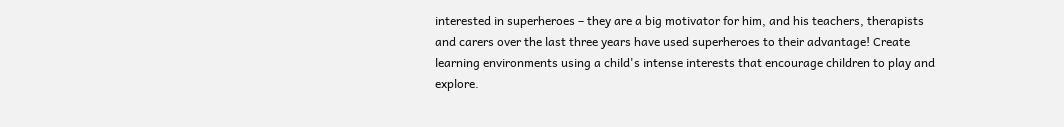interested in superheroes – they are a big motivator for him, and his teachers, therapists and carers over the last three years have used superheroes to their advantage! Create learning environments using a child's intense interests that encourage children to play and explore.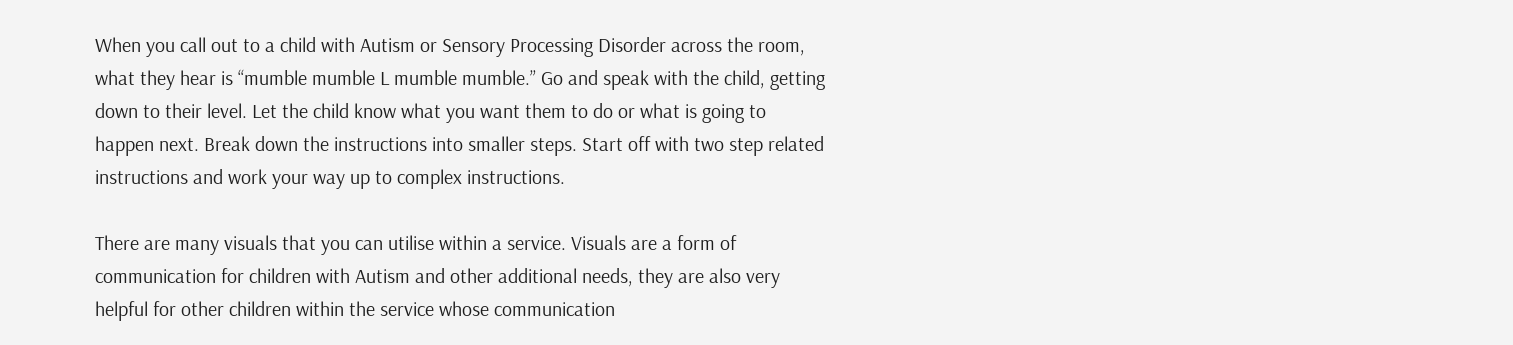When you call out to a child with Autism or Sensory Processing Disorder across the room, what they hear is “mumble mumble L mumble mumble.” Go and speak with the child, getting down to their level. Let the child know what you want them to do or what is going to happen next. Break down the instructions into smaller steps. Start off with two step related instructions and work your way up to complex instructions.

There are many visuals that you can utilise within a service. Visuals are a form of communication for children with Autism and other additional needs, they are also very helpful for other children within the service whose communication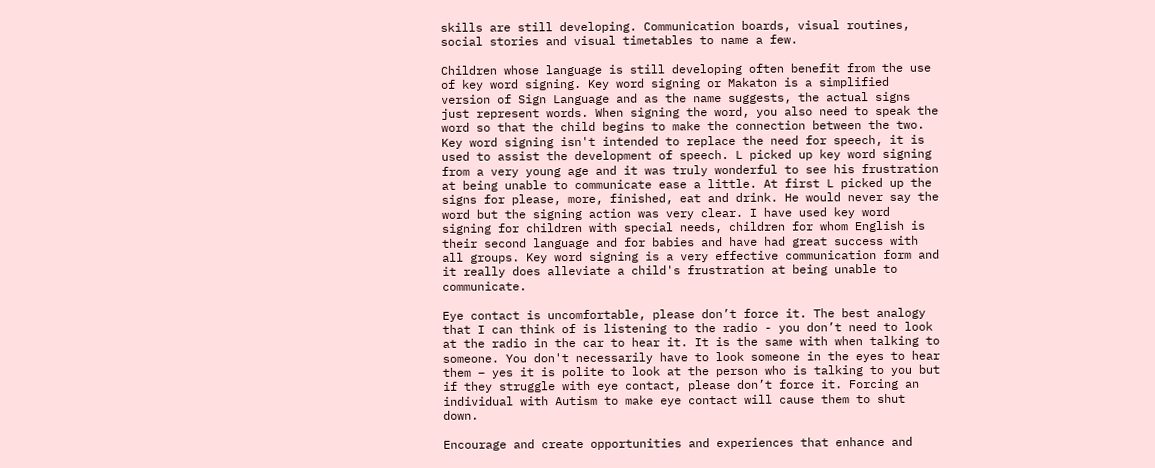skills are still developing. Communication boards, visual routines, social stories and visual timetables to name a few.

Children whose language is still developing often benefit from the use of key word signing. Key word signing or Makaton is a simplified version of Sign Language and as the name suggests, the actual signs just represent words. When signing the word, you also need to speak the word so that the child begins to make the connection between the two. Key word signing isn't intended to replace the need for speech, it is used to assist the development of speech. L picked up key word signing from a very young age and it was truly wonderful to see his frustration at being unable to communicate ease a little. At first L picked up the signs for please, more, finished, eat and drink. He would never say the word but the signing action was very clear. I have used key word signing for children with special needs, children for whom English is their second language and for babies and have had great success with all groups. Key word signing is a very effective communication form and it really does alleviate a child's frustration at being unable to communicate.

Eye contact is uncomfortable, please don’t force it. The best analogy that I can think of is listening to the radio - you don’t need to look at the radio in the car to hear it. It is the same with when talking to someone. You don't necessarily have to look someone in the eyes to hear them – yes it is polite to look at the person who is talking to you but if they struggle with eye contact, please don’t force it. Forcing an individual with Autism to make eye contact will cause them to shut down.

Encourage and create opportunities and experiences that enhance and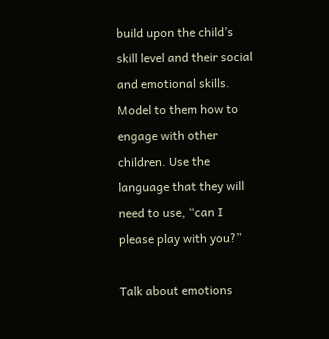build upon the child’s skill level and their social and emotional skills. Model to them how to engage with other children. Use the language that they will need to use, “can I please play with you?”

Talk about emotions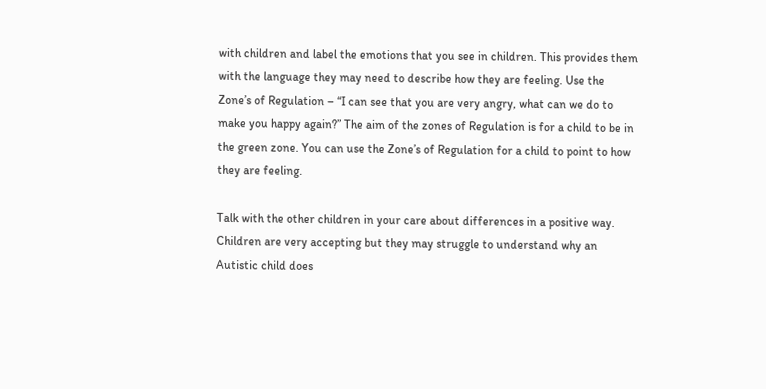with children and label the emotions that you see in children. This provides them with the language they may need to describe how they are feeling. Use the Zone’s of Regulation – “I can see that you are very angry, what can we do to make you happy again?” The aim of the zones of Regulation is for a child to be in the green zone. You can use the Zone’s of Regulation for a child to point to how they are feeling.

Talk with the other children in your care about differences in a positive way. Children are very accepting but they may struggle to understand why an Autistic child does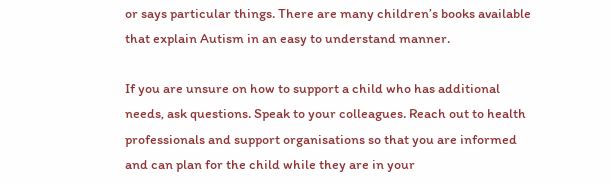or says particular things. There are many children’s books available that explain Autism in an easy to understand manner.

If you are unsure on how to support a child who has additional needs, ask questions. Speak to your colleagues. Reach out to health professionals and support organisations so that you are informed and can plan for the child while they are in your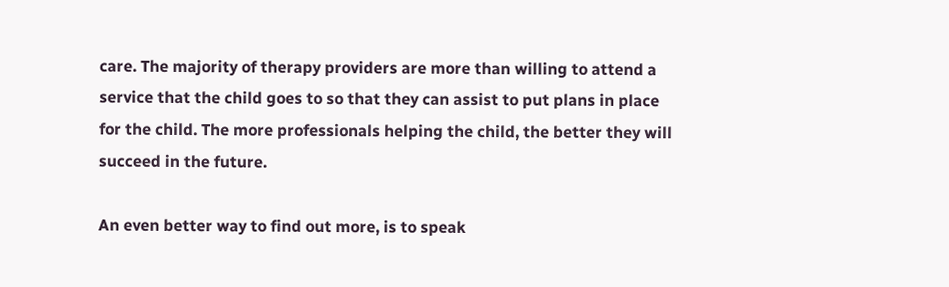care. The majority of therapy providers are more than willing to attend a service that the child goes to so that they can assist to put plans in place for the child. The more professionals helping the child, the better they will succeed in the future.

An even better way to find out more, is to speak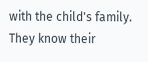with the child's family. They know their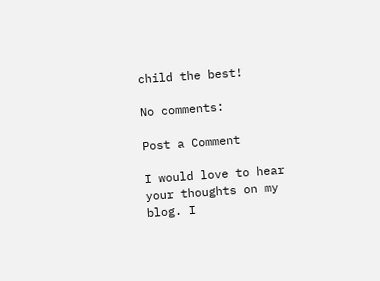child the best!

No comments:

Post a Comment

I would love to hear your thoughts on my blog. I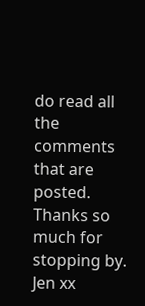do read all the comments that are posted. Thanks so much for stopping by. Jen xx